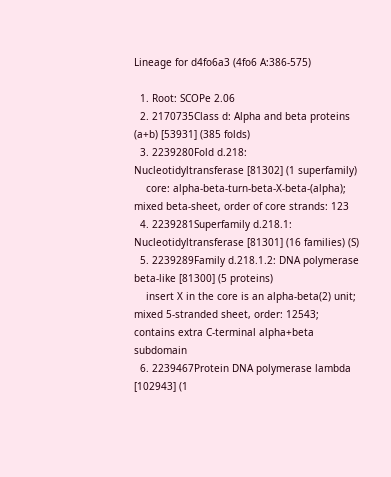Lineage for d4fo6a3 (4fo6 A:386-575)

  1. Root: SCOPe 2.06
  2. 2170735Class d: Alpha and beta proteins (a+b) [53931] (385 folds)
  3. 2239280Fold d.218: Nucleotidyltransferase [81302] (1 superfamily)
    core: alpha-beta-turn-beta-X-beta-(alpha); mixed beta-sheet, order of core strands: 123
  4. 2239281Superfamily d.218.1: Nucleotidyltransferase [81301] (16 families) (S)
  5. 2239289Family d.218.1.2: DNA polymerase beta-like [81300] (5 proteins)
    insert X in the core is an alpha-beta(2) unit; mixed 5-stranded sheet, order: 12543; contains extra C-terminal alpha+beta subdomain
  6. 2239467Protein DNA polymerase lambda [102943] (1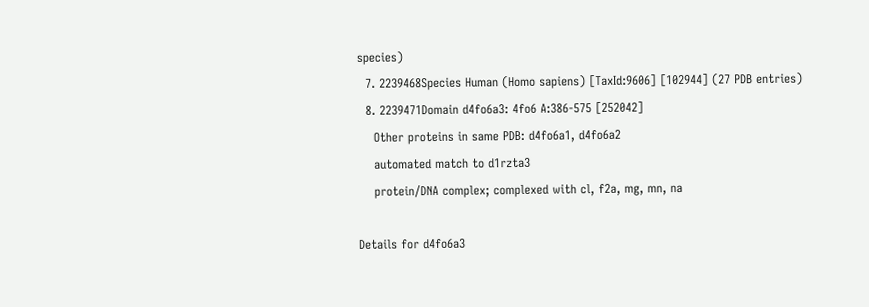species)
  7. 2239468Species Human (Homo sapiens) [TaxId:9606] [102944] (27 PDB entries)
  8. 2239471Domain d4fo6a3: 4fo6 A:386-575 [252042]
    Other proteins in same PDB: d4fo6a1, d4fo6a2
    automated match to d1rzta3
    protein/DNA complex; complexed with cl, f2a, mg, mn, na

Details for d4fo6a3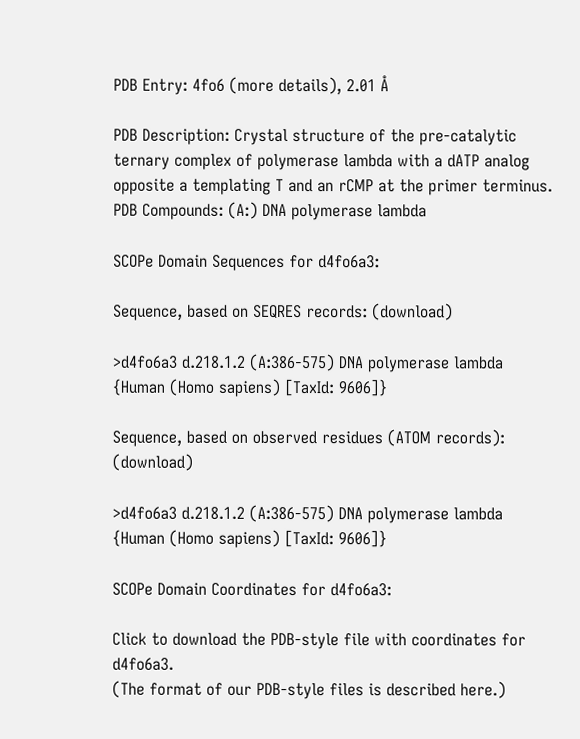PDB Entry: 4fo6 (more details), 2.01 Å

PDB Description: Crystal structure of the pre-catalytic ternary complex of polymerase lambda with a dATP analog opposite a templating T and an rCMP at the primer terminus.
PDB Compounds: (A:) DNA polymerase lambda

SCOPe Domain Sequences for d4fo6a3:

Sequence, based on SEQRES records: (download)

>d4fo6a3 d.218.1.2 (A:386-575) DNA polymerase lambda {Human (Homo sapiens) [TaxId: 9606]}

Sequence, based on observed residues (ATOM records): (download)

>d4fo6a3 d.218.1.2 (A:386-575) DNA polymerase lambda {Human (Homo sapiens) [TaxId: 9606]}

SCOPe Domain Coordinates for d4fo6a3:

Click to download the PDB-style file with coordinates for d4fo6a3.
(The format of our PDB-style files is described here.)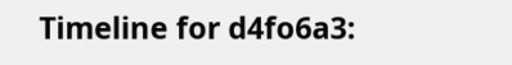Timeline for d4fo6a3: